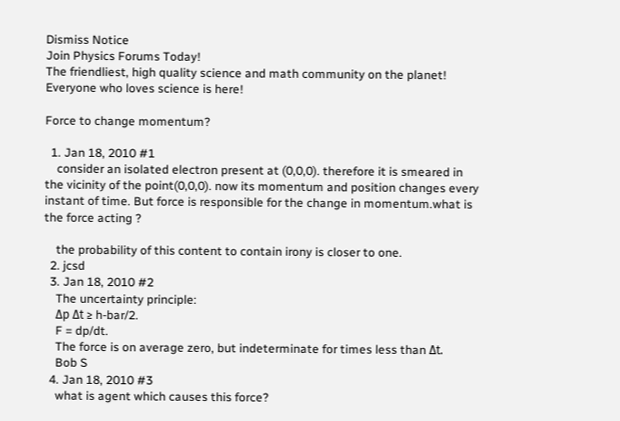Dismiss Notice
Join Physics Forums Today!
The friendliest, high quality science and math community on the planet! Everyone who loves science is here!

Force to change momentum?

  1. Jan 18, 2010 #1
    consider an isolated electron present at (0,0,0). therefore it is smeared in the vicinity of the point(0,0,0). now its momentum and position changes every instant of time. But force is responsible for the change in momentum.what is the force acting ?

    the probability of this content to contain irony is closer to one.
  2. jcsd
  3. Jan 18, 2010 #2
    The uncertainty principle:
    Δp Δt ≥ h-bar/2.
    F = dp/dt.
    The force is on average zero, but indeterminate for times less than Δt.
    Bob S
  4. Jan 18, 2010 #3
    what is agent which causes this force?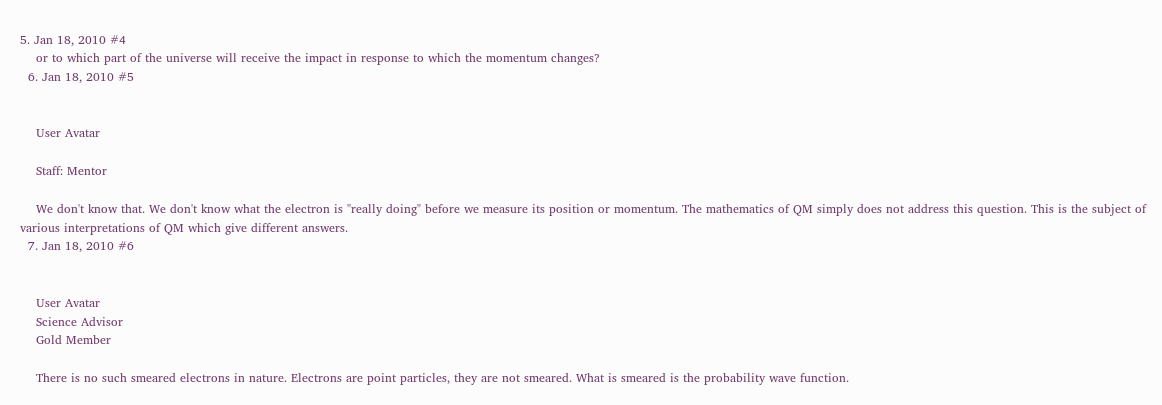5. Jan 18, 2010 #4
    or to which part of the universe will receive the impact in response to which the momentum changes?
  6. Jan 18, 2010 #5


    User Avatar

    Staff: Mentor

    We don't know that. We don't know what the electron is "really doing" before we measure its position or momentum. The mathematics of QM simply does not address this question. This is the subject of various interpretations of QM which give different answers.
  7. Jan 18, 2010 #6


    User Avatar
    Science Advisor
    Gold Member

    There is no such smeared electrons in nature. Electrons are point particles, they are not smeared. What is smeared is the probability wave function.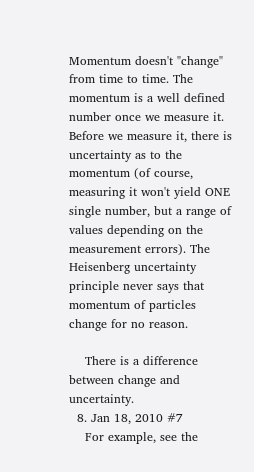Momentum doesn't "change" from time to time. The momentum is a well defined number once we measure it. Before we measure it, there is uncertainty as to the momentum (of course, measuring it won't yield ONE single number, but a range of values depending on the measurement errors). The Heisenberg uncertainty principle never says that momentum of particles change for no reason.

    There is a difference between change and uncertainty.
  8. Jan 18, 2010 #7
    For example, see the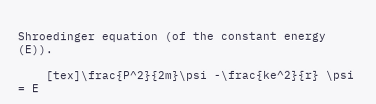Shroedinger equation (of the constant energy (E)).

    [tex]\frac{P^2}{2m}\psi -\frac{ke^2}{r} \psi = E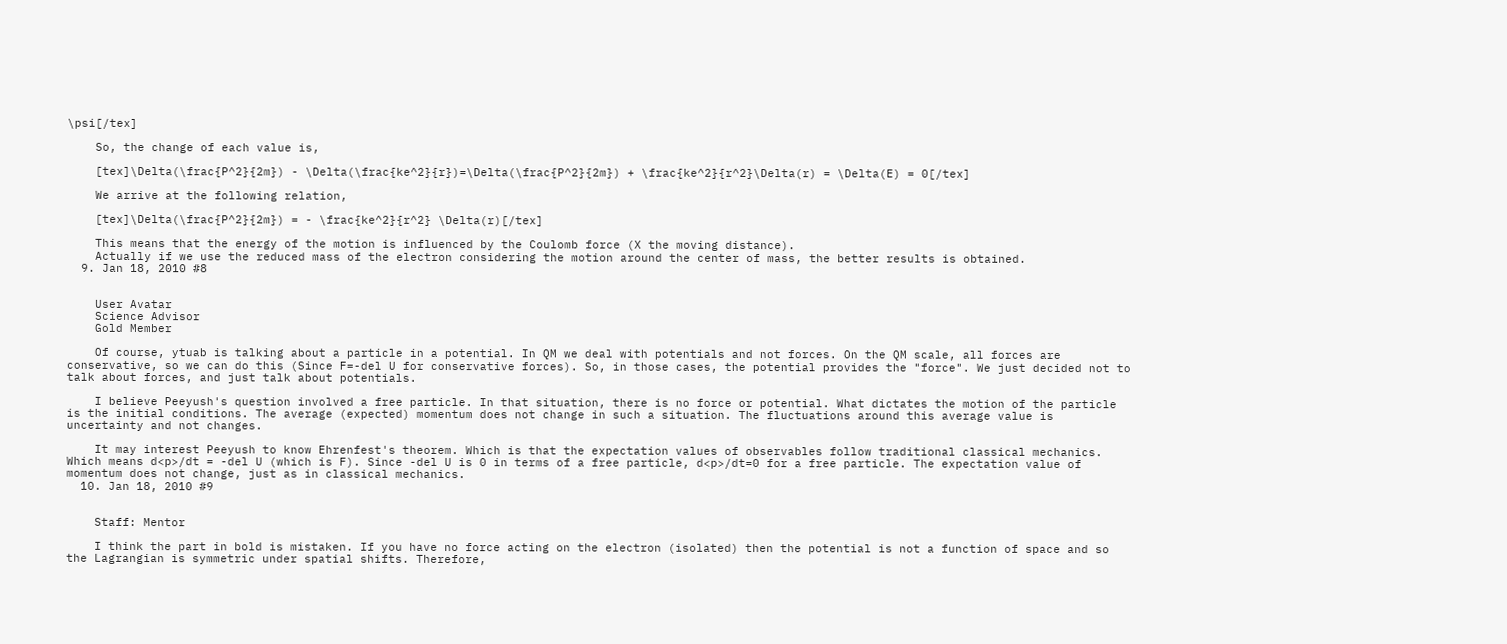\psi[/tex]

    So, the change of each value is,

    [tex]\Delta(\frac{P^2}{2m}) - \Delta(\frac{ke^2}{r})=\Delta(\frac{P^2}{2m}) + \frac{ke^2}{r^2}\Delta(r) = \Delta(E) = 0[/tex]

    We arrive at the following relation,

    [tex]\Delta(\frac{P^2}{2m}) = - \frac{ke^2}{r^2} \Delta(r)[/tex]

    This means that the energy of the motion is influenced by the Coulomb force (X the moving distance).
    Actually if we use the reduced mass of the electron considering the motion around the center of mass, the better results is obtained.
  9. Jan 18, 2010 #8


    User Avatar
    Science Advisor
    Gold Member

    Of course, ytuab is talking about a particle in a potential. In QM we deal with potentials and not forces. On the QM scale, all forces are conservative, so we can do this (Since F=-del U for conservative forces). So, in those cases, the potential provides the "force". We just decided not to talk about forces, and just talk about potentials.

    I believe Peeyush's question involved a free particle. In that situation, there is no force or potential. What dictates the motion of the particle is the initial conditions. The average (expected) momentum does not change in such a situation. The fluctuations around this average value is uncertainty and not changes.

    It may interest Peeyush to know Ehrenfest's theorem. Which is that the expectation values of observables follow traditional classical mechanics. Which means d<p>/dt = -del U (which is F). Since -del U is 0 in terms of a free particle, d<p>/dt=0 for a free particle. The expectation value of momentum does not change, just as in classical mechanics.
  10. Jan 18, 2010 #9


    Staff: Mentor

    I think the part in bold is mistaken. If you have no force acting on the electron (isolated) then the potential is not a function of space and so the Lagrangian is symmetric under spatial shifts. Therefore,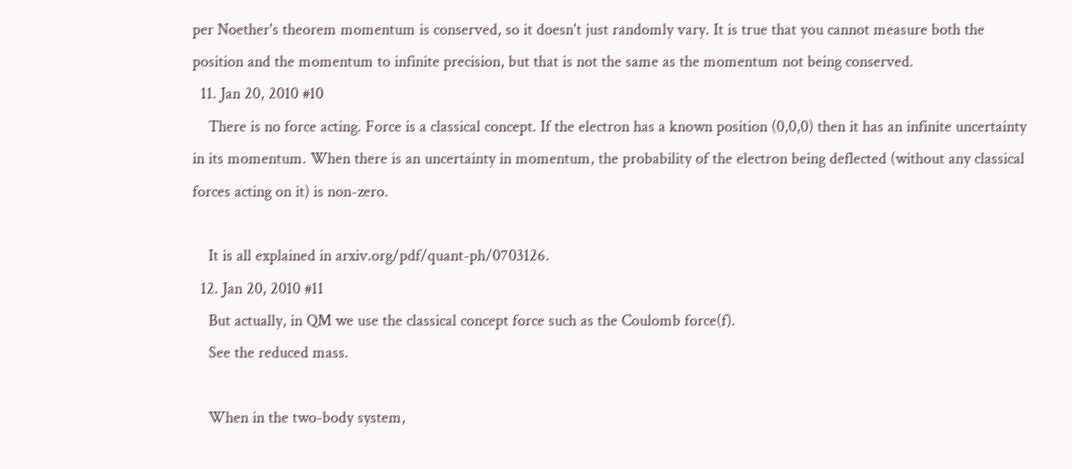per Noether's theorem momentum is conserved, so it doesn't just randomly vary. It is true that you cannot measure both the position and the momentum to infinite precision, but that is not the same as the momentum not being conserved.
  11. Jan 20, 2010 #10
    There is no force acting. Force is a classical concept. If the electron has a known position (0,0,0) then it has an infinite uncertainty in its momentum. When there is an uncertainty in momentum, the probability of the electron being deflected (without any classical forces acting on it) is non-zero.

    It is all explained in arxiv.org/pdf/quant-ph/0703126.
  12. Jan 20, 2010 #11
    But actually, in QM we use the classical concept force such as the Coulomb force(f).
    See the reduced mass.

    When in the two-body system,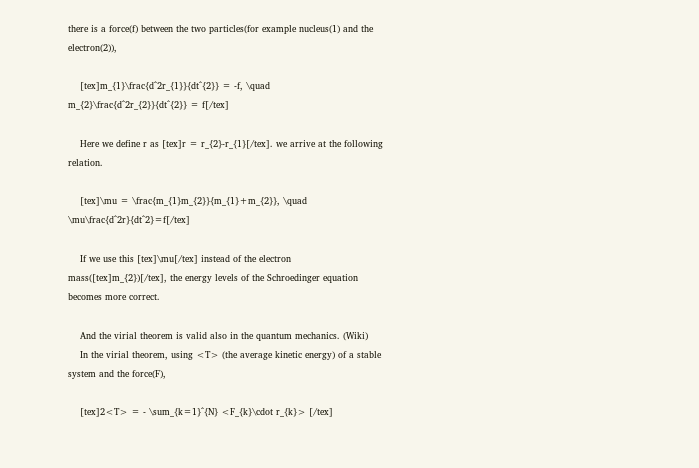there is a force(f) between the two particles(for example nucleus(1) and the electron(2)),

    [tex]m_{1}\frac{d^2r_{1}}{dt^{2}} = -f, \quad m_{2}\frac{d^2r_{2}}{dt^{2}} = f[/tex]

    Here we define r as [tex]r = r_{2}-r_{1}[/tex]. we arrive at the following relation.

    [tex]\mu = \frac{m_{1}m_{2}}{m_{1}+m_{2}}, \quad \mu\frac{d^2r}{dt^2}=f[/tex]

    If we use this [tex]\mu[/tex] instead of the electron mass([tex]m_{2})[/tex], the energy levels of the Schroedinger equation becomes more correct.

    And the virial theorem is valid also in the quantum mechanics. (Wiki)
    In the virial theorem, using <T> (the average kinetic energy) of a stable system and the force(F),

    [tex]2<T> = - \sum_{k=1}^{N} <F_{k}\cdot r_{k}> [/tex]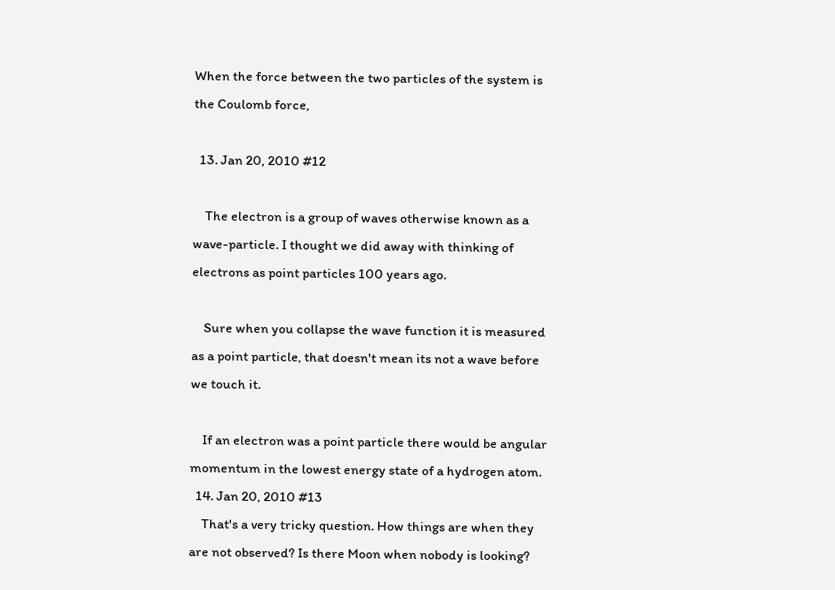When the force between the two particles of the system is the Coulomb force,

  13. Jan 20, 2010 #12

    The electron is a group of waves otherwise known as a wave-particle. I thought we did away with thinking of electrons as point particles 100 years ago.

    Sure when you collapse the wave function it is measured as a point particle, that doesn't mean its not a wave before we touch it.

    If an electron was a point particle there would be angular momentum in the lowest energy state of a hydrogen atom.
  14. Jan 20, 2010 #13
    That's a very tricky question. How things are when they are not observed? Is there Moon when nobody is looking?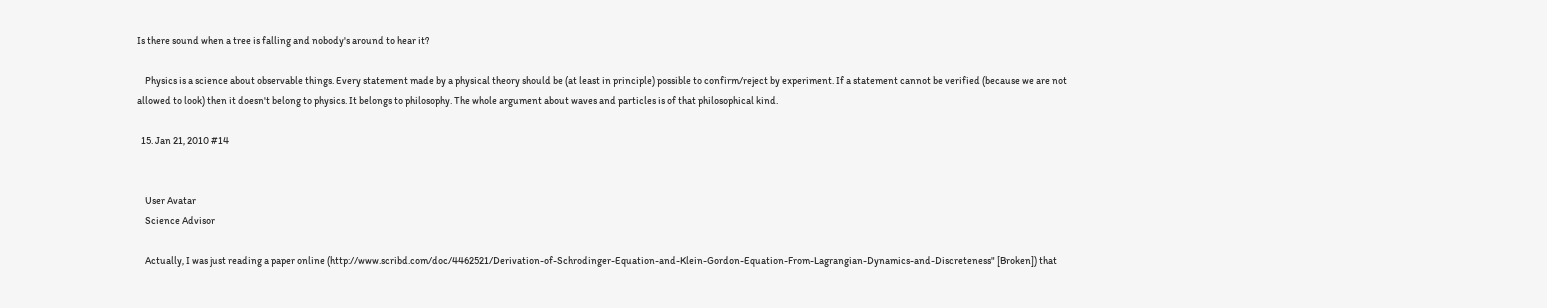Is there sound when a tree is falling and nobody's around to hear it?

    Physics is a science about observable things. Every statement made by a physical theory should be (at least in principle) possible to confirm/reject by experiment. If a statement cannot be verified (because we are not allowed to look) then it doesn't belong to physics. It belongs to philosophy. The whole argument about waves and particles is of that philosophical kind.

  15. Jan 21, 2010 #14


    User Avatar
    Science Advisor

    Actually, I was just reading a paper online (http://www.scribd.com/doc/4462521/Derivation-of-Schrodinger-Equation-and-Klein-Gordon-Equation-From-Lagrangian-Dynamics-and-Discreteness" [Broken]) that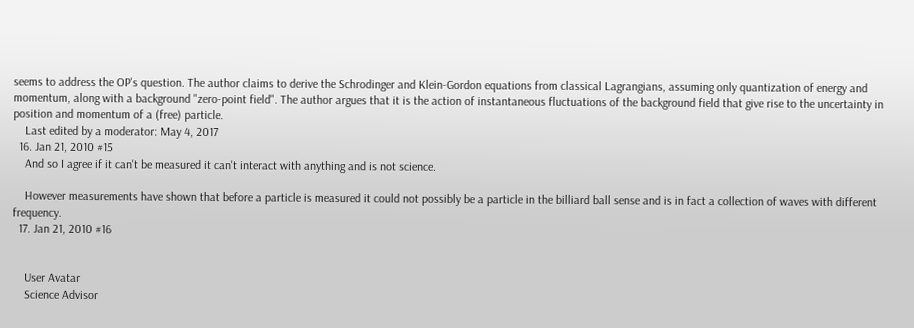seems to address the OP's question. The author claims to derive the Schrodinger and Klein-Gordon equations from classical Lagrangians, assuming only quantization of energy and momentum, along with a background "zero-point field". The author argues that it is the action of instantaneous fluctuations of the background field that give rise to the uncertainty in position and momentum of a (free) particle.
    Last edited by a moderator: May 4, 2017
  16. Jan 21, 2010 #15
    And so I agree if it can't be measured it can't interact with anything and is not science.

    However measurements have shown that before a particle is measured it could not possibly be a particle in the billiard ball sense and is in fact a collection of waves with different frequency.
  17. Jan 21, 2010 #16


    User Avatar
    Science Advisor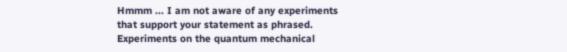Hmmm ... I am not aware of any experiments that support your statement as phrased. Experiments on the quantum mechanical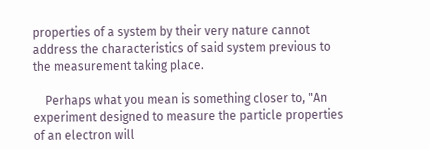properties of a system by their very nature cannot address the characteristics of said system previous to the measurement taking place.

    Perhaps what you mean is something closer to, "An experiment designed to measure the particle properties of an electron will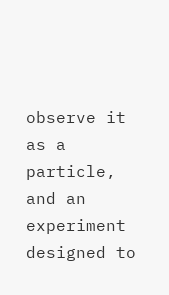observe it as a particle, and an experiment designed to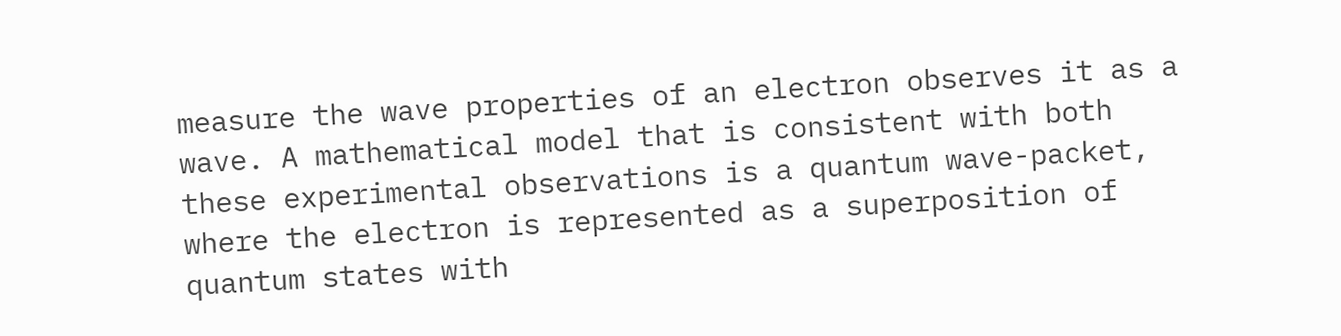measure the wave properties of an electron observes it as a wave. A mathematical model that is consistent with both these experimental observations is a quantum wave-packet, where the electron is represented as a superposition of quantum states with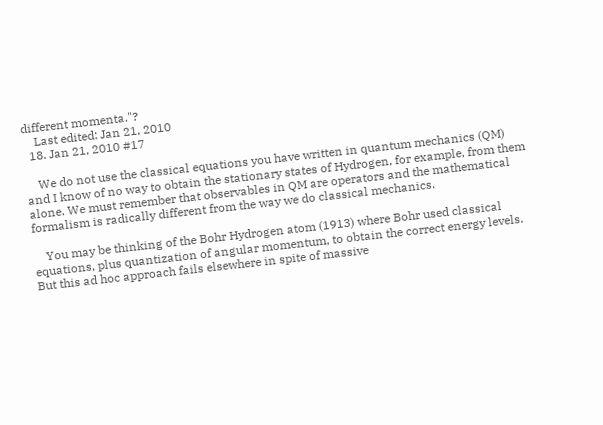different momenta."?
    Last edited: Jan 21, 2010
  18. Jan 21, 2010 #17

    We do not use the classical equations you have written in quantum mechanics (QM) and I know of no way to obtain the stationary states of Hydrogen, for example, from them alone. We must remember that observables in QM are operators and the mathematical formalism is radically different from the way we do classical mechanics.

    You may be thinking of the Bohr Hydrogen atom (1913) where Bohr used classical equations, plus quantization of angular momentum, to obtain the correct energy levels. But this ad hoc approach fails elsewhere in spite of massive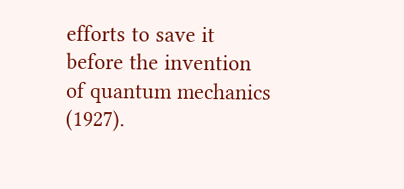efforts to save it before the invention of quantum mechanics (1927).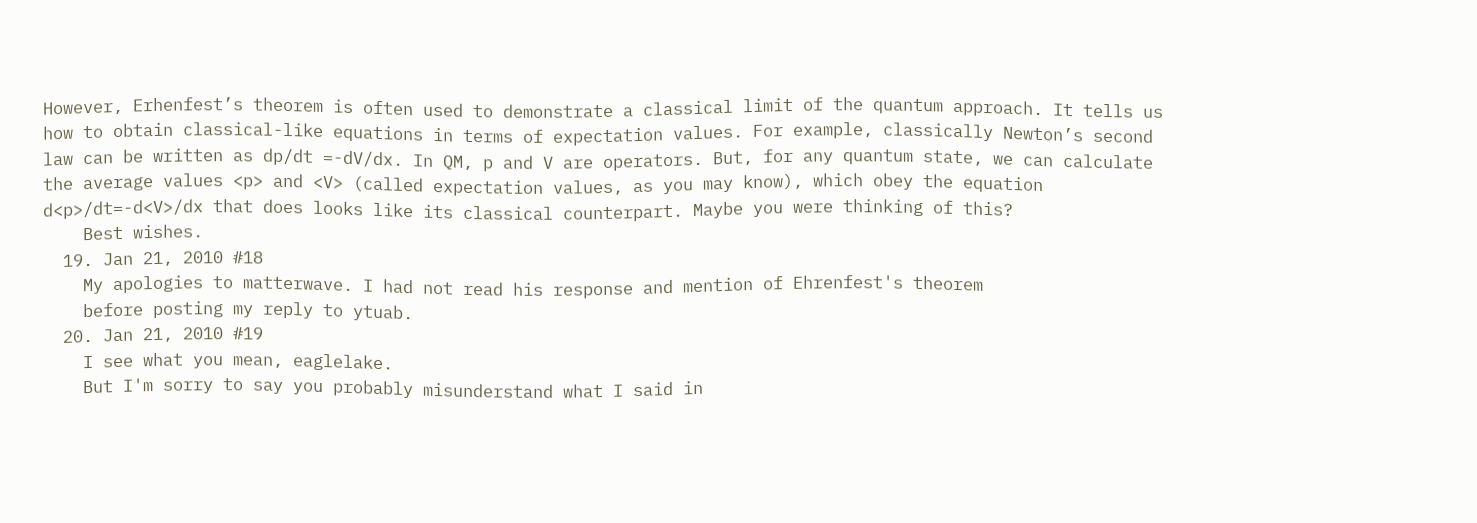However, Erhenfest’s theorem is often used to demonstrate a classical limit of the quantum approach. It tells us how to obtain classical-like equations in terms of expectation values. For example, classically Newton’s second law can be written as dp/dt =-dV/dx. In QM, p and V are operators. But, for any quantum state, we can calculate the average values <p> and <V> (called expectation values, as you may know), which obey the equation d<p>/dt=-d<V>/dx that does looks like its classical counterpart. Maybe you were thinking of this?
    Best wishes.
  19. Jan 21, 2010 #18
    My apologies to matterwave. I had not read his response and mention of Ehrenfest's theorem
    before posting my reply to ytuab.
  20. Jan 21, 2010 #19
    I see what you mean, eaglelake.
    But I'm sorry to say you probably misunderstand what I said in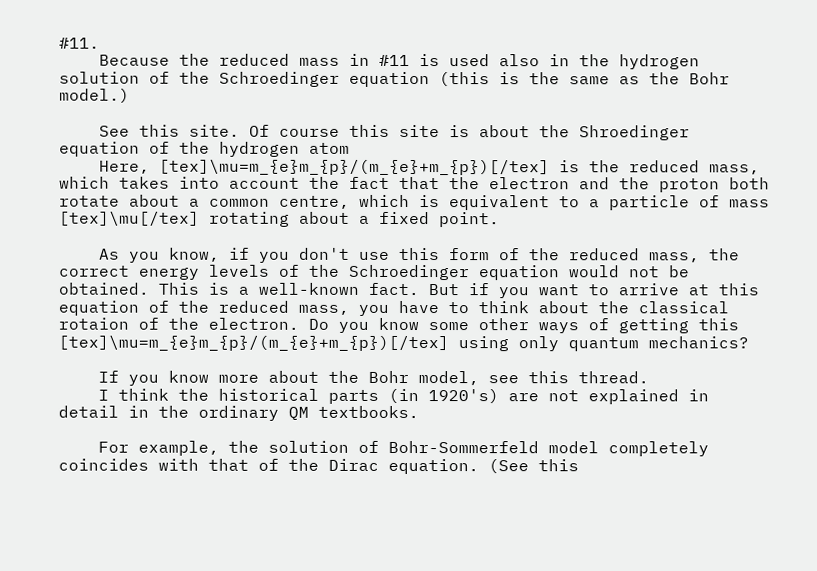#11.
    Because the reduced mass in #11 is used also in the hydrogen solution of the Schroedinger equation (this is the same as the Bohr model.)

    See this site. Of course this site is about the Shroedinger equation of the hydrogen atom
    Here, [tex]\mu=m_{e}m_{p}/(m_{e}+m_{p})[/tex] is the reduced mass, which takes into account the fact that the electron and the proton both rotate about a common centre, which is equivalent to a particle of mass [tex]\mu[/tex] rotating about a fixed point.

    As you know, if you don't use this form of the reduced mass, the correct energy levels of the Schroedinger equation would not be obtained. This is a well-known fact. But if you want to arrive at this equation of the reduced mass, you have to think about the classical rotaion of the electron. Do you know some other ways of getting this [tex]\mu=m_{e}m_{p}/(m_{e}+m_{p})[/tex] using only quantum mechanics?

    If you know more about the Bohr model, see this thread.
    I think the historical parts (in 1920's) are not explained in detail in the ordinary QM textbooks.

    For example, the solution of Bohr-Sommerfeld model completely coincides with that of the Dirac equation. (See this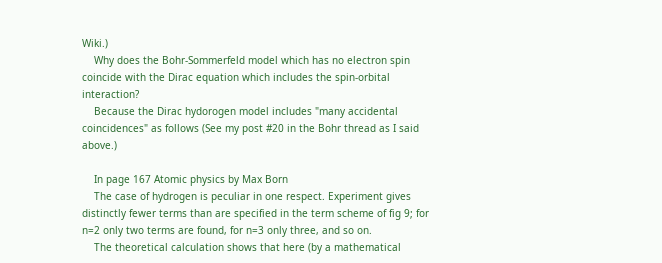Wiki.)
    Why does the Bohr-Sommerfeld model which has no electron spin coincide with the Dirac equation which includes the spin-orbital interaction?
    Because the Dirac hydorogen model includes "many accidental coincidences" as follows (See my post #20 in the Bohr thread as I said above.)

    In page 167 Atomic physics by Max Born
    The case of hydrogen is peculiar in one respect. Experiment gives distinctly fewer terms than are specified in the term scheme of fig 9; for n=2 only two terms are found, for n=3 only three, and so on.
    The theoretical calculation shows that here (by a mathematical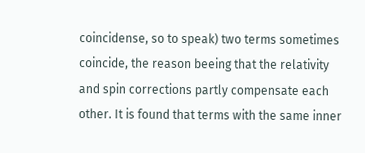coincidense, so to speak) two terms sometimes coincide, the reason beeing that the relativity and spin corrections partly compensate each other. It is found that terms with the same inner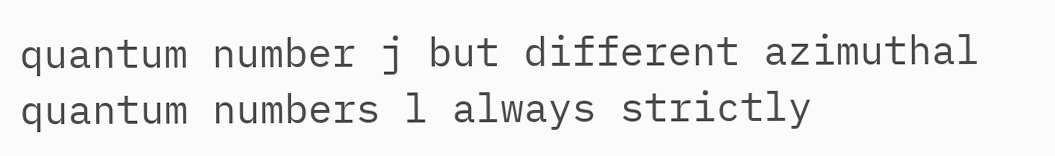quantum number j but different azimuthal quantum numbers l always strictly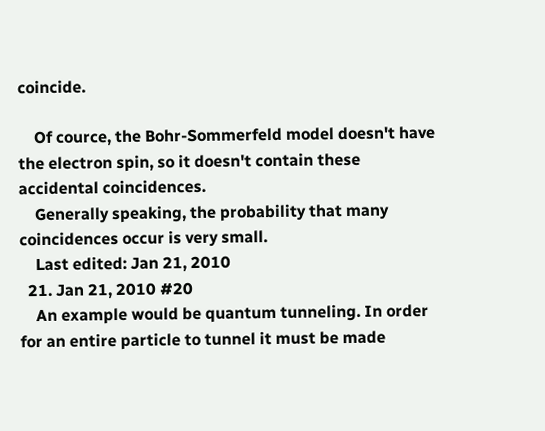coincide.

    Of cource, the Bohr-Sommerfeld model doesn't have the electron spin, so it doesn't contain these accidental coincidences.
    Generally speaking, the probability that many coincidences occur is very small.
    Last edited: Jan 21, 2010
  21. Jan 21, 2010 #20
    An example would be quantum tunneling. In order for an entire particle to tunnel it must be made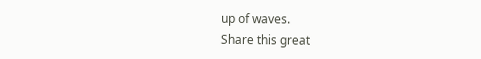up of waves.
Share this great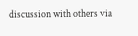discussion with others via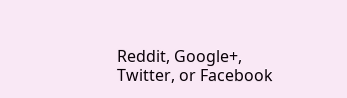Reddit, Google+, Twitter, or Facebook